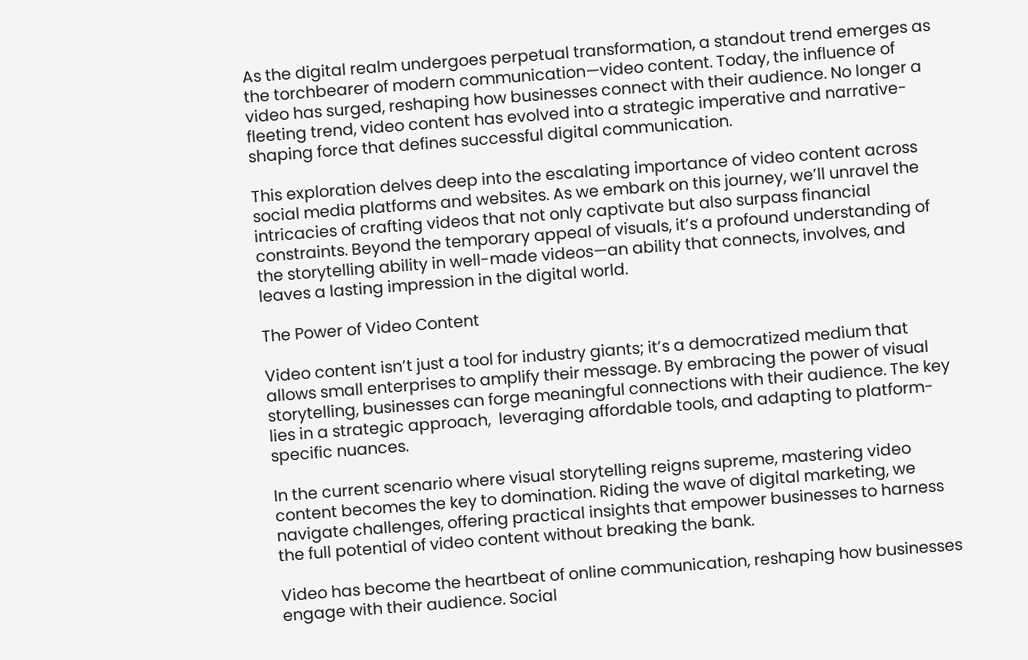As the digital realm undergoes perpetual transformation, a standout trend emerges as the torchbearer of modern communication—video content. Today, the influence of video has surged, reshaping how businesses connect with their audience. No longer a fleeting trend, video content has evolved into a strategic imperative and narrative-shaping force that defines successful digital communication.

This exploration delves deep into the escalating importance of video content across social media platforms and websites. As we embark on this journey, we’ll unravel the intricacies of crafting videos that not only captivate but also surpass financial constraints. Beyond the temporary appeal of visuals, it’s a profound understanding of the storytelling ability in well-made videos—an ability that connects, involves, and leaves a lasting impression in the digital world.

The Power of Video Content

Video content isn’t just a tool for industry giants; it’s a democratized medium that allows small enterprises to amplify their message. By embracing the power of visual storytelling, businesses can forge meaningful connections with their audience. The key lies in a strategic approach,  leveraging affordable tools, and adapting to platform-specific nuances.

In the current scenario where visual storytelling reigns supreme, mastering video content becomes the key to domination. Riding the wave of digital marketing, we navigate challenges, offering practical insights that empower businesses to harness the full potential of video content without breaking the bank.

Video has become the heartbeat of online communication, reshaping how businesses engage with their audience. Social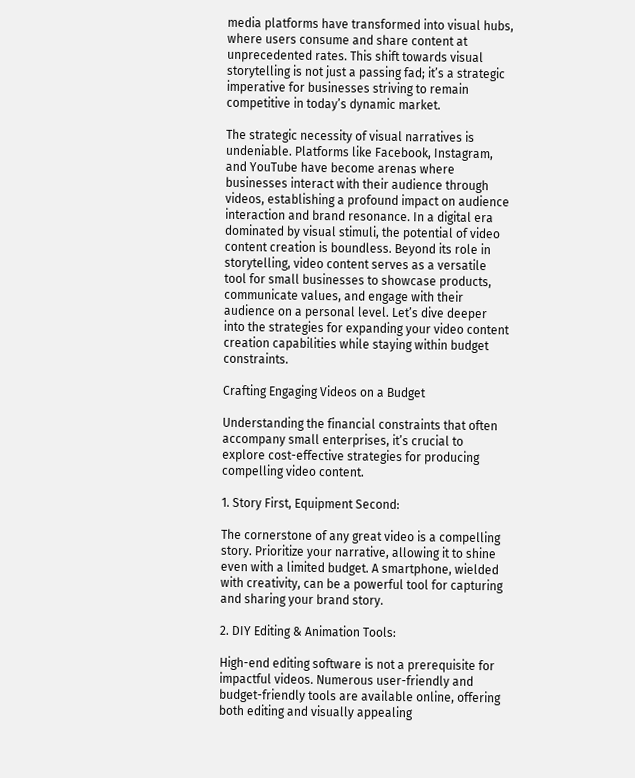media platforms have transformed into visual hubs, where users consume and share content at unprecedented rates. This shift towards visual storytelling is not just a passing fad; it’s a strategic imperative for businesses striving to remain competitive in today’s dynamic market.

The strategic necessity of visual narratives is undeniable. Platforms like Facebook, Instagram, and YouTube have become arenas where businesses interact with their audience through videos, establishing a profound impact on audience interaction and brand resonance. In a digital era dominated by visual stimuli, the potential of video content creation is boundless. Beyond its role in storytelling, video content serves as a versatile tool for small businesses to showcase products, communicate values, and engage with their audience on a personal level. Let’s dive deeper into the strategies for expanding your video content creation capabilities while staying within budget constraints.

Crafting Engaging Videos on a Budget

Understanding the financial constraints that often accompany small enterprises, it’s crucial to explore cost-effective strategies for producing compelling video content.

1. Story First, Equipment Second:

The cornerstone of any great video is a compelling story. Prioritize your narrative, allowing it to shine even with a limited budget. A smartphone, wielded with creativity, can be a powerful tool for capturing and sharing your brand story.

2. DIY Editing & Animation Tools:

High-end editing software is not a prerequisite for impactful videos. Numerous user-friendly and budget-friendly tools are available online, offering both editing and visually appealing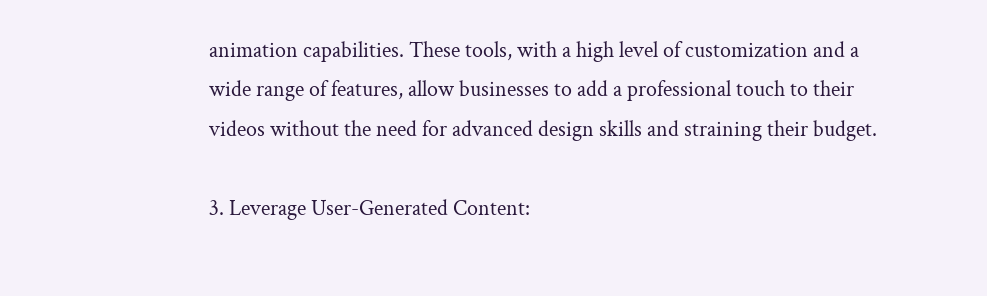animation capabilities. These tools, with a high level of customization and a wide range of features, allow businesses to add a professional touch to their videos without the need for advanced design skills and straining their budget.

3. Leverage User-Generated Content: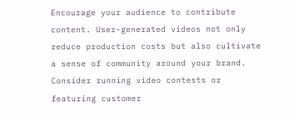Encourage your audience to contribute content. User-generated videos not only reduce production costs but also cultivate a sense of community around your brand. Consider running video contests or featuring customer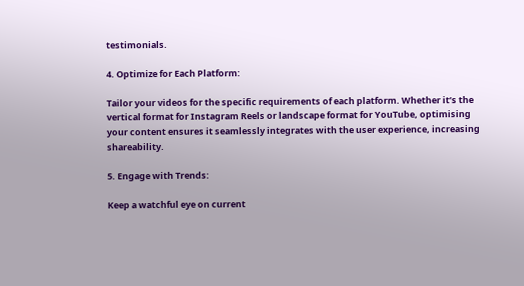testimonials.

4. Optimize for Each Platform:

Tailor your videos for the specific requirements of each platform. Whether it’s the vertical format for Instagram Reels or landscape format for YouTube, optimising your content ensures it seamlessly integrates with the user experience, increasing shareability.

5. Engage with Trends:

Keep a watchful eye on current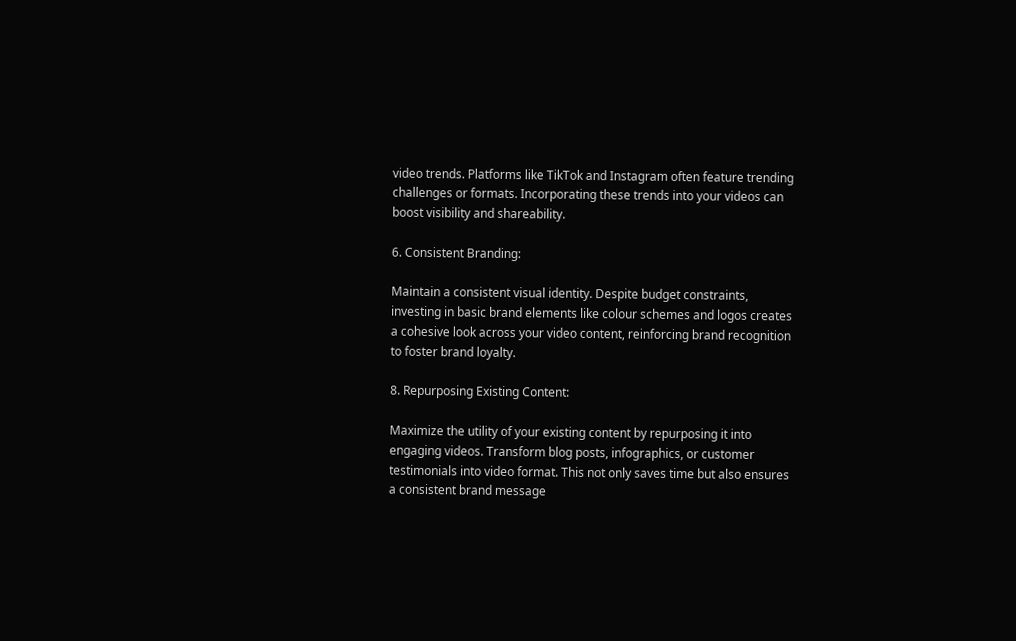video trends. Platforms like TikTok and Instagram often feature trending challenges or formats. Incorporating these trends into your videos can boost visibility and shareability.

6. Consistent Branding:

Maintain a consistent visual identity. Despite budget constraints, investing in basic brand elements like colour schemes and logos creates a cohesive look across your video content, reinforcing brand recognition to foster brand loyalty.

8. Repurposing Existing Content:

Maximize the utility of your existing content by repurposing it into engaging videos. Transform blog posts, infographics, or customer testimonials into video format. This not only saves time but also ensures a consistent brand message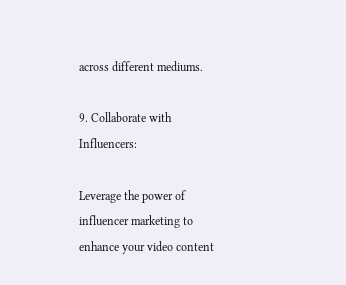across different mediums.

9. Collaborate with Influencers:

Leverage the power of influencer marketing to enhance your video content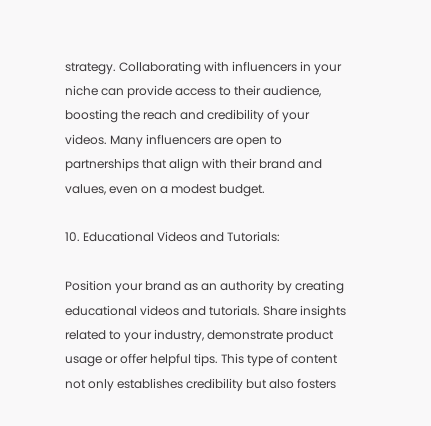strategy. Collaborating with influencers in your niche can provide access to their audience, boosting the reach and credibility of your videos. Many influencers are open to partnerships that align with their brand and values, even on a modest budget.

10. Educational Videos and Tutorials:

Position your brand as an authority by creating educational videos and tutorials. Share insights related to your industry, demonstrate product usage or offer helpful tips. This type of content not only establishes credibility but also fosters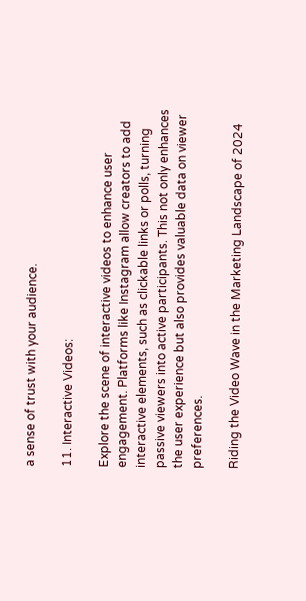a sense of trust with your audience.

11. Interactive Videos:

Explore the scene of interactive videos to enhance user engagement. Platforms like Instagram allow creators to add interactive elements, such as clickable links or polls, turning passive viewers into active participants. This not only enhances the user experience but also provides valuable data on viewer preferences.

Riding the Video Wave in the Marketing Landscape of 2024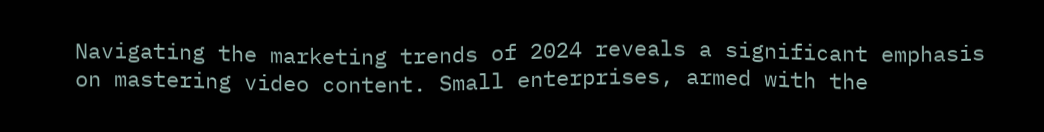Navigating the marketing trends of 2024 reveals a significant emphasis on mastering video content. Small enterprises, armed with the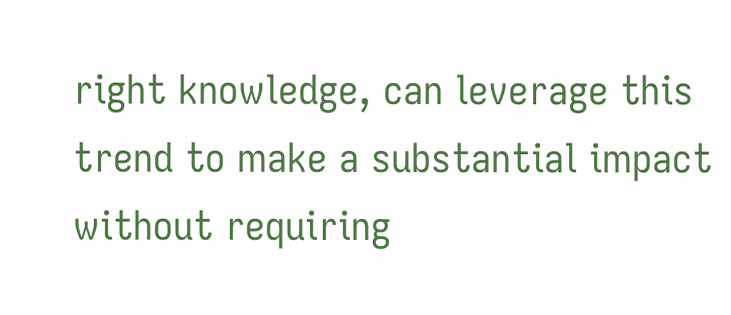right knowledge, can leverage this trend to make a substantial impact without requiring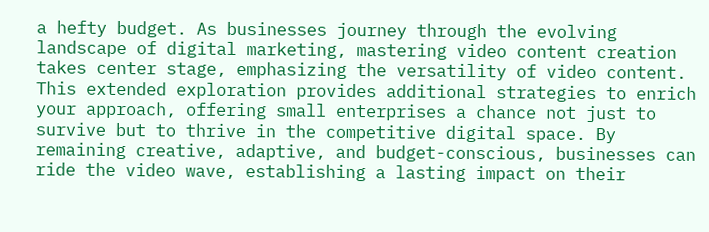a hefty budget. As businesses journey through the evolving landscape of digital marketing, mastering video content creation takes center stage, emphasizing the versatility of video content. This extended exploration provides additional strategies to enrich your approach, offering small enterprises a chance not just to survive but to thrive in the competitive digital space. By remaining creative, adaptive, and budget-conscious, businesses can ride the video wave, establishing a lasting impact on their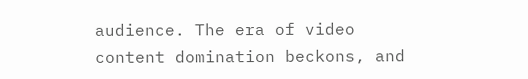audience. The era of video content domination beckons, and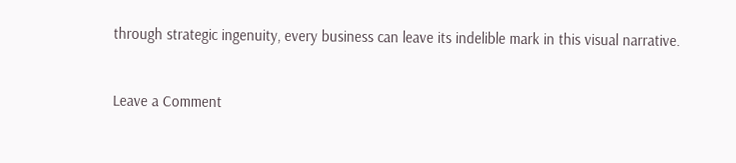through strategic ingenuity, every business can leave its indelible mark in this visual narrative.


Leave a Comment